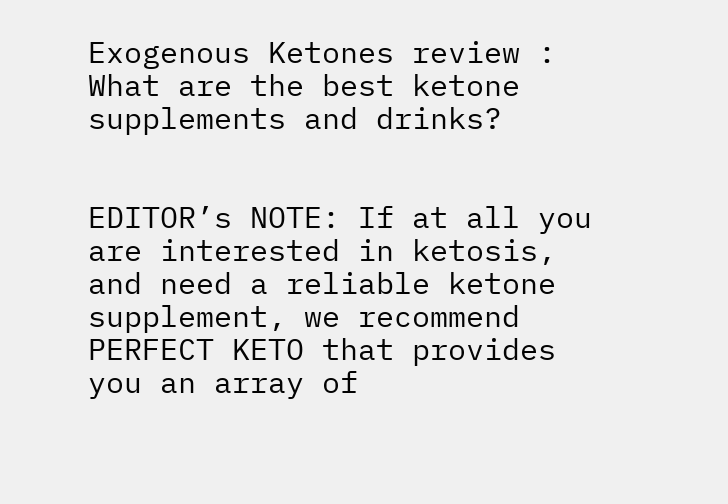Exogenous Ketones review : What are the best ketone supplements and drinks?


EDITOR’s NOTE: If at all you are interested in ketosis, and need a reliable ketone supplement, we recommend PERFECT KETO that provides you an array of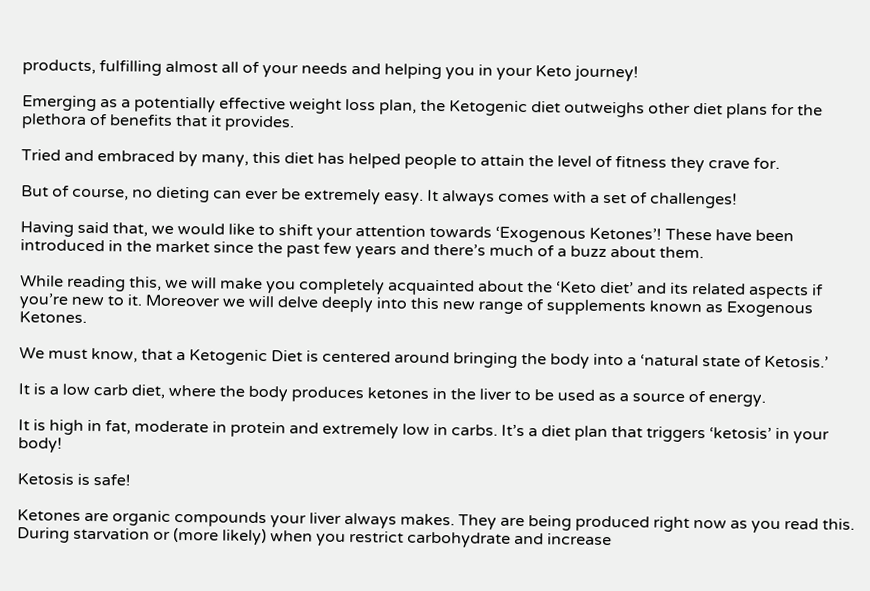products, fulfilling almost all of your needs and helping you in your Keto journey!

Emerging as a potentially effective weight loss plan, the Ketogenic diet outweighs other diet plans for the plethora of benefits that it provides.

Tried and embraced by many, this diet has helped people to attain the level of fitness they crave for.

But of course, no dieting can ever be extremely easy. It always comes with a set of challenges!

Having said that, we would like to shift your attention towards ‘Exogenous Ketones’! These have been introduced in the market since the past few years and there’s much of a buzz about them.

While reading this, we will make you completely acquainted about the ‘Keto diet’ and its related aspects if you’re new to it. Moreover we will delve deeply into this new range of supplements known as Exogenous Ketones.

We must know, that a Ketogenic Diet is centered around bringing the body into a ‘natural state of Ketosis.’

It is a low carb diet, where the body produces ketones in the liver to be used as a source of energy.

It is high in fat, moderate in protein and extremely low in carbs. It’s a diet plan that triggers ‘ketosis’ in your body!

Ketosis is safe!

Ketones are organic compounds your liver always makes. They are being produced right now as you read this. During starvation or (more likely) when you restrict carbohydrate and increase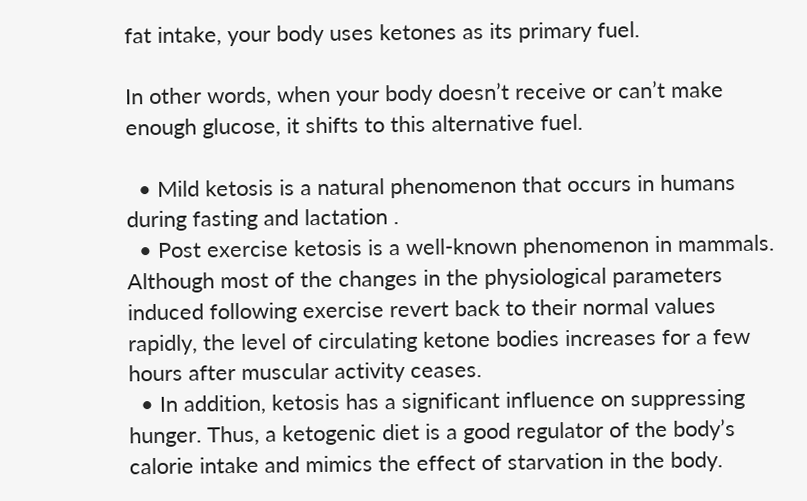fat intake, your body uses ketones as its primary fuel.

In other words, when your body doesn’t receive or can’t make enough glucose, it shifts to this alternative fuel.

  • Mild ketosis is a natural phenomenon that occurs in humans during fasting and lactation .
  • Post exercise ketosis is a well-known phenomenon in mammals. Although most of the changes in the physiological parameters induced following exercise revert back to their normal values rapidly, the level of circulating ketone bodies increases for a few hours after muscular activity ceases.
  • In addition, ketosis has a significant influence on suppressing hunger. Thus, a ketogenic diet is a good regulator of the body’s calorie intake and mimics the effect of starvation in the body.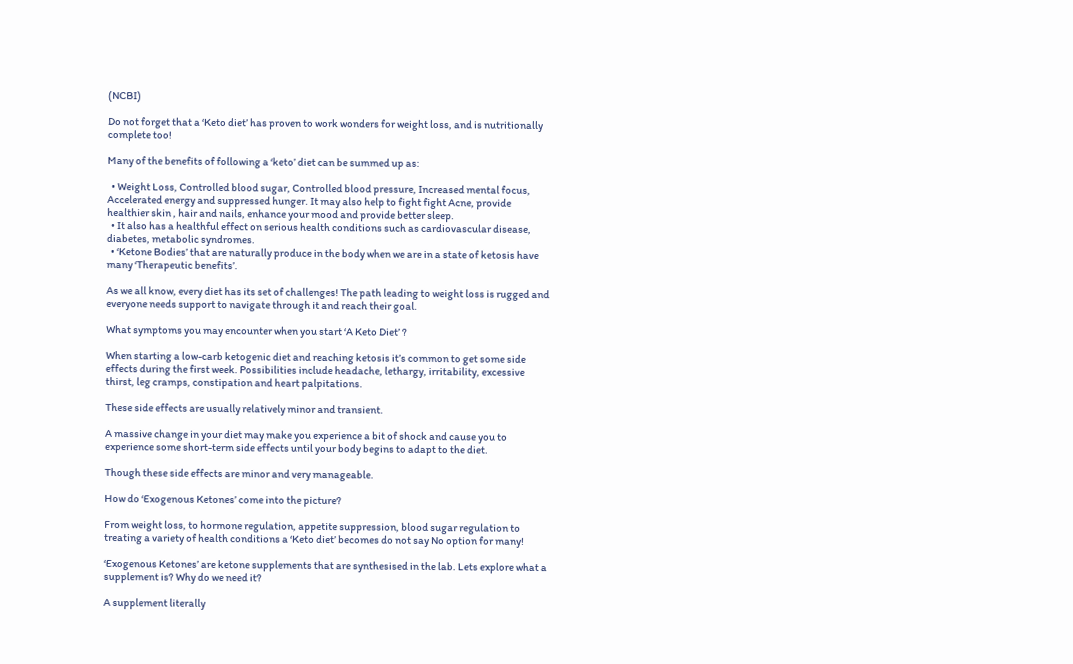(NCBI)

Do not forget that a ‘Keto diet’ has proven to work wonders for weight loss, and is nutritionally complete too!

Many of the benefits of following a ‘keto’ diet can be summed up as:

  • Weight Loss, Controlled blood sugar, Controlled blood pressure, Increased mental focus, Accelerated energy and suppressed hunger. It may also help to fight fight Acne, provide healthier skin , hair and nails, enhance your mood and provide better sleep.
  • It also has a healthful effect on serious health conditions such as cardiovascular disease, diabetes, metabolic syndromes.
  • ‘Ketone Bodies’ that are naturally produce in the body when we are in a state of ketosis have many ‘Therapeutic benefits’.

As we all know, every diet has its set of challenges! The path leading to weight loss is rugged and everyone needs support to navigate through it and reach their goal.

What symptoms you may encounter when you start ‘A Keto Diet’ ?

When starting a low-carb ketogenic diet and reaching ketosis it’s common to get some side effects during the first week. Possibilities include headache, lethargy, irritability, excessive thirst, leg cramps, constipation and heart palpitations.

These side effects are usually relatively minor and transient.

A massive change in your diet may make you experience a bit of shock and cause you to experience some short-term side effects until your body begins to adapt to the diet.

Though these side effects are minor and very manageable.

How do ‘Exogenous Ketones’ come into the picture?

From weight loss, to hormone regulation, appetite suppression, blood sugar regulation to treating a variety of health conditions a ‘Keto diet’ becomes do not say No option for many!

‘Exogenous Ketones’ are ketone supplements that are synthesised in the lab. Lets explore what a supplement is? Why do we need it?

A supplement literally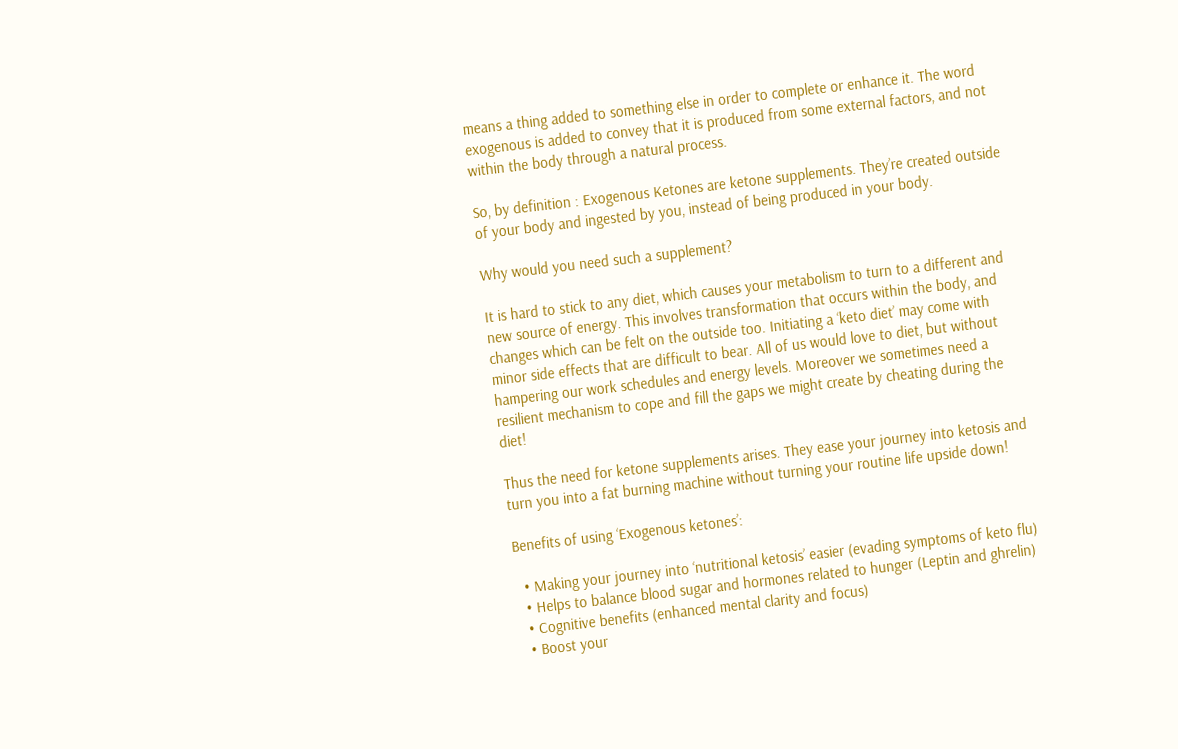means a thing added to something else in order to complete or enhance it. The word exogenous is added to convey that it is produced from some external factors, and not within the body through a natural process.

So, by definition : Exogenous Ketones are ketone supplements. They’re created outside of your body and ingested by you, instead of being produced in your body.

Why would you need such a supplement?

It is hard to stick to any diet, which causes your metabolism to turn to a different and new source of energy. This involves transformation that occurs within the body, and changes which can be felt on the outside too. Initiating a ‘keto diet’ may come with minor side effects that are difficult to bear. All of us would love to diet, but without hampering our work schedules and energy levels. Moreover we sometimes need a resilient mechanism to cope and fill the gaps we might create by cheating during the diet!

Thus the need for ketone supplements arises. They ease your journey into ketosis and turn you into a fat burning machine without turning your routine life upside down!

Benefits of using ‘Exogenous ketones’:

  • Making your journey into ‘nutritional ketosis’ easier (evading symptoms of keto flu)
  • Helps to balance blood sugar and hormones related to hunger (Leptin and ghrelin)
  • Cognitive benefits (enhanced mental clarity and focus)
  • Boost your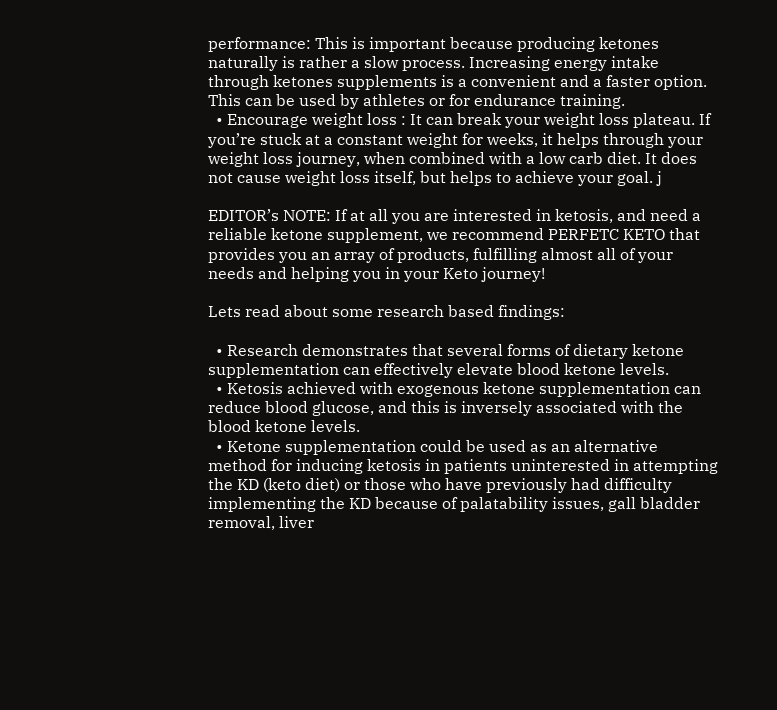performance: This is important because producing ketones naturally is rather a slow process. Increasing energy intake through ketones supplements is a convenient and a faster option. This can be used by athletes or for endurance training.
  • Encourage weight loss : It can break your weight loss plateau. If you’re stuck at a constant weight for weeks, it helps through your weight loss journey, when combined with a low carb diet. It does not cause weight loss itself, but helps to achieve your goal. j

EDITOR’s NOTE: If at all you are interested in ketosis, and need a reliable ketone supplement, we recommend PERFETC KETO that provides you an array of products, fulfilling almost all of your needs and helping you in your Keto journey!

Lets read about some research based findings:

  • Research demonstrates that several forms of dietary ketone supplementation can effectively elevate blood ketone levels.
  • Ketosis achieved with exogenous ketone supplementation can reduce blood glucose, and this is inversely associated with the blood ketone levels.
  • Ketone supplementation could be used as an alternative method for inducing ketosis in patients uninterested in attempting the KD (keto diet) or those who have previously had difficulty implementing the KD because of palatability issues, gall bladder removal, liver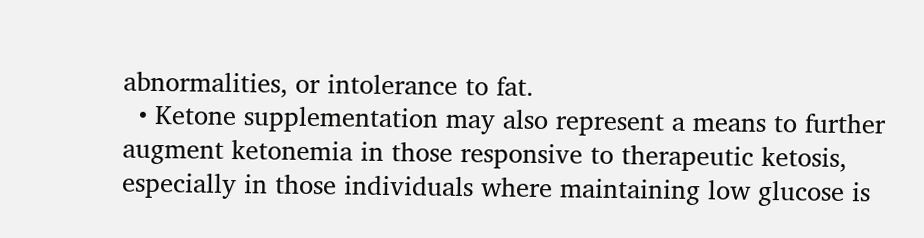abnormalities, or intolerance to fat.
  • Ketone supplementation may also represent a means to further augment ketonemia in those responsive to therapeutic ketosis, especially in those individuals where maintaining low glucose is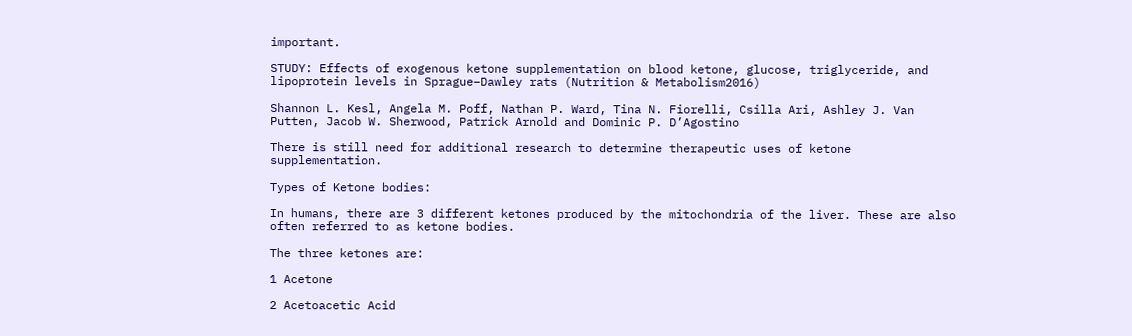important.

STUDY: Effects of exogenous ketone supplementation on blood ketone, glucose, triglyceride, and lipoprotein levels in Sprague–Dawley rats (Nutrition & Metabolism2016)

Shannon L. Kesl, Angela M. Poff, Nathan P. Ward, Tina N. Fiorelli, Csilla Ari, Ashley J. Van Putten, Jacob W. Sherwood, Patrick Arnold and Dominic P. D’Agostino

There is still need for additional research to determine therapeutic uses of ketone supplementation.

Types of Ketone bodies:

In humans, there are 3 different ketones produced by the mitochondria of the liver. These are also often referred to as ketone bodies.

The three ketones are:

1 Acetone

2 Acetoacetic Acid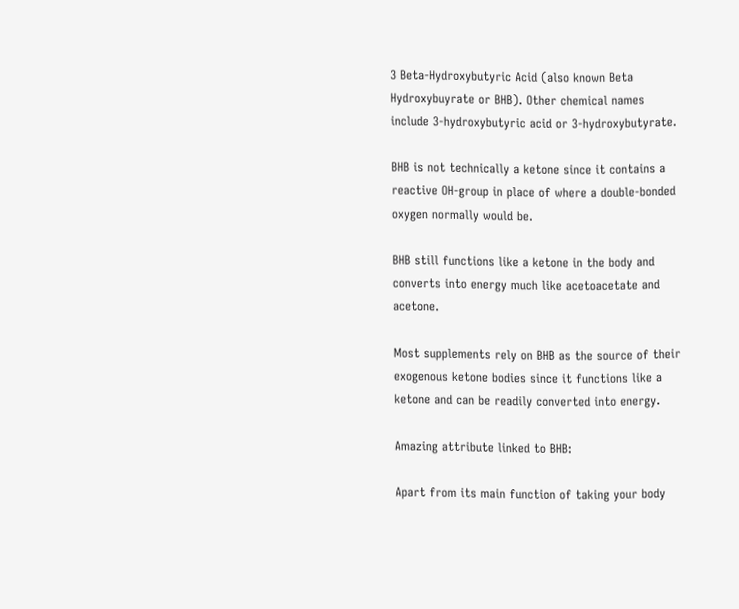3 Beta-Hydroxybutyric Acid (also known Beta Hydroxybuyrate or BHB). Other chemical names include 3-hydroxybutyric acid or 3-hydroxybutyrate.

BHB is not technically a ketone since it contains a reactive OH-group in place of where a double-bonded oxygen normally would be.

BHB still functions like a ketone in the body and converts into energy much like acetoacetate and acetone.

Most supplements rely on BHB as the source of their exogenous ketone bodies since it functions like a ketone and can be readily converted into energy.

Amazing attribute linked to BHB:

Apart from its main function of taking your body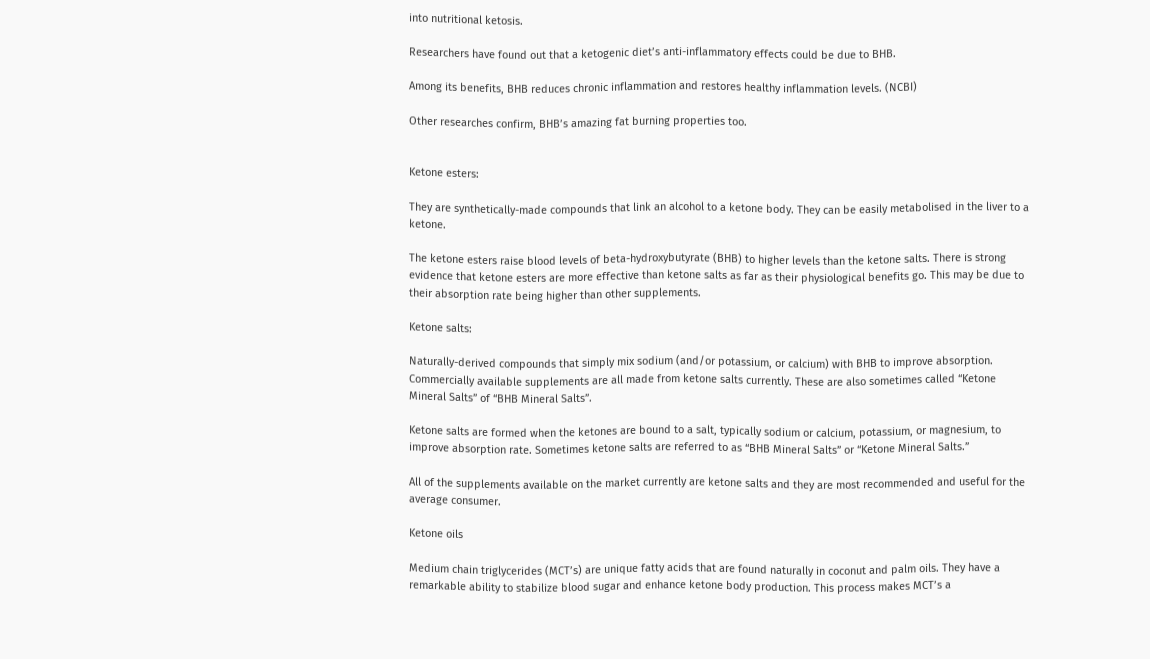into nutritional ketosis.

Researchers have found out that a ketogenic diet’s anti-inflammatory effects could be due to BHB.

Among its benefits, BHB reduces chronic inflammation and restores healthy inflammation levels. (NCBI)

Other researches confirm, BHB’s amazing fat burning properties too.


Ketone esters:

They are synthetically-made compounds that link an alcohol to a ketone body. They can be easily metabolised in the liver to a ketone.

The ketone esters raise blood levels of beta-hydroxybutyrate (BHB) to higher levels than the ketone salts. There is strong evidence that ketone esters are more effective than ketone salts as far as their physiological benefits go. This may be due to their absorption rate being higher than other supplements.

Ketone salts:

Naturally-derived compounds that simply mix sodium (and/or potassium, or calcium) with BHB to improve absorption. Commercially available supplements are all made from ketone salts currently. These are also sometimes called “Ketone Mineral Salts” of “BHB Mineral Salts”.

Ketone salts are formed when the ketones are bound to a salt, typically sodium or calcium, potassium, or magnesium, to improve absorption rate. Sometimes ketone salts are referred to as “BHB Mineral Salts” or “Ketone Mineral Salts.”

All of the supplements available on the market currently are ketone salts and they are most recommended and useful for the average consumer.

Ketone oils

Medium chain triglycerides (MCT’s) are unique fatty acids that are found naturally in coconut and palm oils. They have a remarkable ability to stabilize blood sugar and enhance ketone body production. This process makes MCT’s a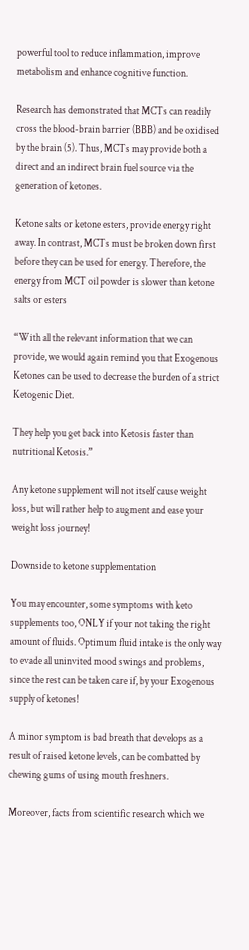powerful tool to reduce inflammation, improve metabolism and enhance cognitive function.

Research has demonstrated that MCTs can readily cross the blood-brain barrier (BBB) and be oxidised by the brain (5). Thus, MCTs may provide both a direct and an indirect brain fuel source via the generation of ketones.

Ketone salts or ketone esters, provide energy right away. In contrast, MCTs must be broken down first before they can be used for energy. Therefore, the energy from MCT oil powder is slower than ketone salts or esters

“With all the relevant information that we can provide, we would again remind you that Exogenous Ketones can be used to decrease the burden of a strict Ketogenic Diet.

They help you get back into Ketosis faster than nutritional Ketosis.”

Any ketone supplement will not itself cause weight loss, but will rather help to augment and ease your weight loss journey!

Downside to ketone supplementation

You may encounter, some symptoms with keto supplements too, ONLY if your not taking the right amount of fluids. Optimum fluid intake is the only way to evade all uninvited mood swings and problems, since the rest can be taken care if, by your Exogenous supply of ketones!

A minor symptom is bad breath that develops as a result of raised ketone levels, can be combatted by chewing gums of using mouth freshners.

Moreover, facts from scientific research which we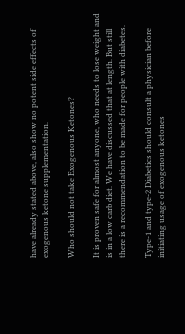have already stated above, also show no potent side effects of exogenous ketone supplementation.

Who should not take Exogenous Ketones?

It is proven safe for almost anyone, who needs to lose weight and is in a low carb diet. We have discussed that at length. But still there is a recommendation to be made for people with diabetes.

Type-1 and type-2 Diabetics should consult a physician before initiating usage of exogenous ketones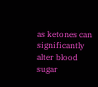as ketones can significantly alter blood sugar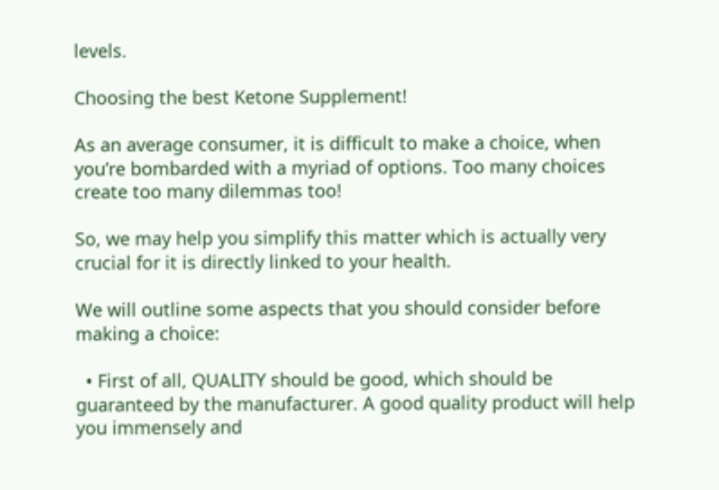levels.

Choosing the best Ketone Supplement!

As an average consumer, it is difficult to make a choice, when you’re bombarded with a myriad of options. Too many choices create too many dilemmas too!

So, we may help you simplify this matter which is actually very crucial for it is directly linked to your health.

We will outline some aspects that you should consider before making a choice:

  • First of all, QUALITY should be good, which should be guaranteed by the manufacturer. A good quality product will help you immensely and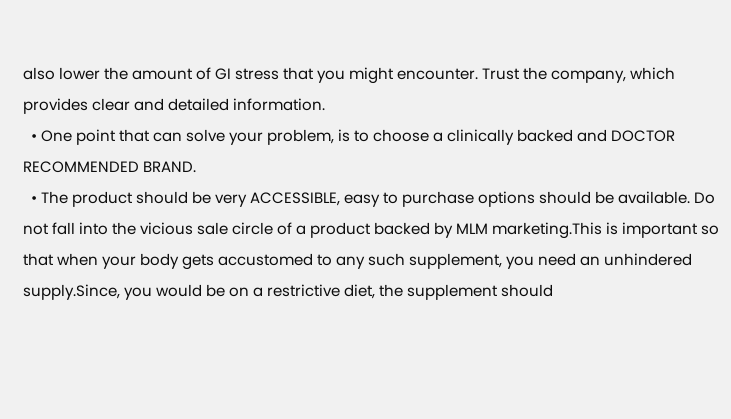also lower the amount of GI stress that you might encounter. Trust the company, which provides clear and detailed information.
  • One point that can solve your problem, is to choose a clinically backed and DOCTOR RECOMMENDED BRAND.
  • The product should be very ACCESSIBLE, easy to purchase options should be available. Do not fall into the vicious sale circle of a product backed by MLM marketing.This is important so that when your body gets accustomed to any such supplement, you need an unhindered supply.Since, you would be on a restrictive diet, the supplement should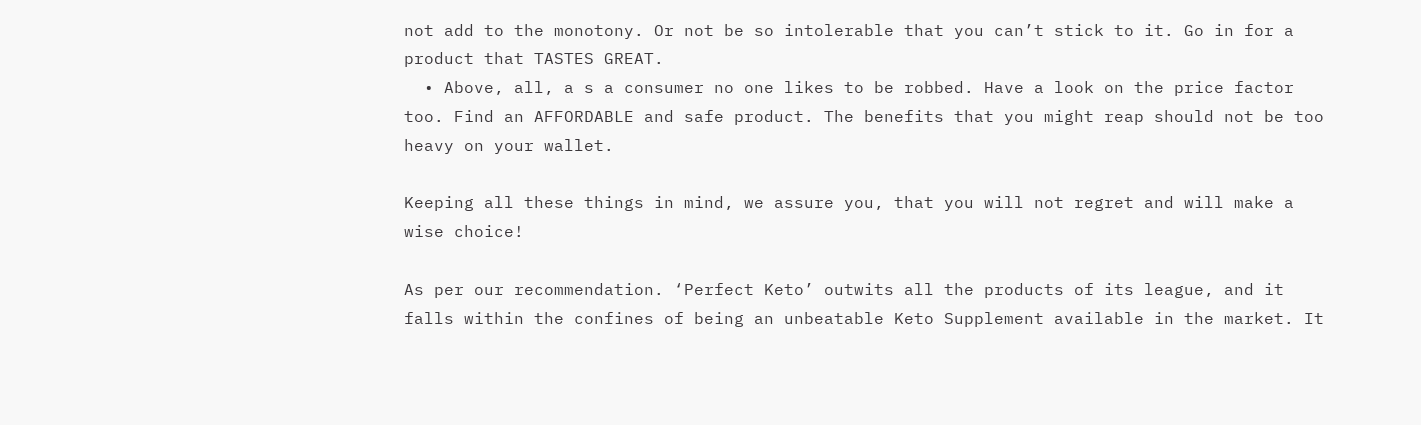not add to the monotony. Or not be so intolerable that you can’t stick to it. Go in for a product that TASTES GREAT.
  • Above, all, a s a consumer no one likes to be robbed. Have a look on the price factor too. Find an AFFORDABLE and safe product. The benefits that you might reap should not be too heavy on your wallet.

Keeping all these things in mind, we assure you, that you will not regret and will make a wise choice!

As per our recommendation. ‘Perfect Keto’ outwits all the products of its league, and it falls within the confines of being an unbeatable Keto Supplement available in the market. It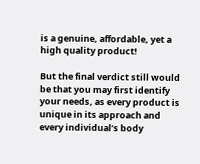is a genuine, affordable, yet a high quality product!

But the final verdict still would be that you may first identify your needs, as every product is unique in its approach and every individual’s body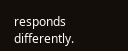responds differently.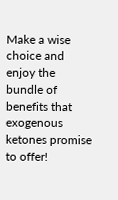Make a wise choice and enjoy the bundle of benefits that exogenous ketones promise to offer!